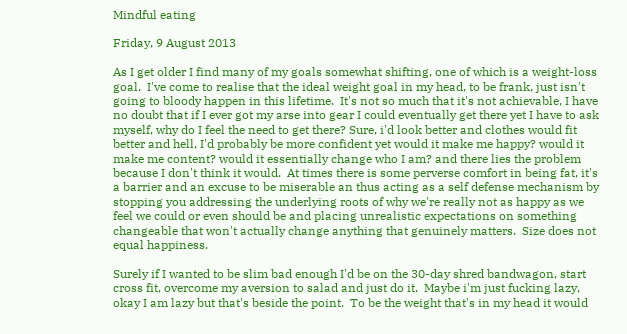Mindful eating

Friday, 9 August 2013

As I get older I find many of my goals somewhat shifting, one of which is a weight-loss goal.  I've come to realise that the ideal weight goal in my head, to be frank, just isn't going to bloody happen in this lifetime.  It's not so much that it's not achievable, I have no doubt that if I ever got my arse into gear I could eventually get there yet I have to ask myself, why do I feel the need to get there? Sure, i'd look better and clothes would fit better and hell, I'd probably be more confident yet would it make me happy? would it make me content? would it essentially change who I am? and there lies the problem because I don't think it would.  At times there is some perverse comfort in being fat, it's a barrier and an excuse to be miserable an thus acting as a self defense mechanism by stopping you addressing the underlying roots of why we're really not as happy as we feel we could or even should be and placing unrealistic expectations on something changeable that won't actually change anything that genuinely matters.  Size does not equal happiness.

Surely if I wanted to be slim bad enough I'd be on the 30-day shred bandwagon, start cross fit, overcome my aversion to salad and just do it.  Maybe i'm just fucking lazy, okay I am lazy but that's beside the point.  To be the weight that's in my head it would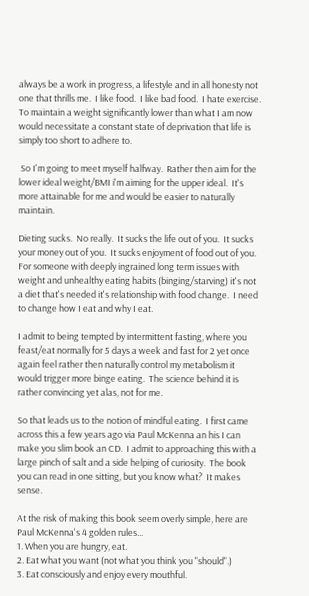always be a work in progress, a lifestyle and in all honesty not one that thrills me.  I like food.  I like bad food.  I hate exercise.  To maintain a weight significantly lower than what I am now would necessitate a constant state of deprivation that life is simply too short to adhere to.

 So I'm going to meet myself halfway.  Rather then aim for the lower ideal weight/BMI i'm aiming for the upper ideal.  It's more attainable for me and would be easier to naturally maintain.

Dieting sucks.  No really.  It sucks the life out of you.  It sucks your money out of you.  It sucks enjoyment of food out of you.  For someone with deeply ingrained long term issues with weight and unhealthy eating habits (binging/starving) it's not a diet that's needed it's relationship with food change.  I need to change how I eat and why I eat.

I admit to being tempted by intermittent fasting, where you feast/eat normally for 5 days a week and fast for 2 yet once again feel rather then naturally control my metabolism it would trigger more binge eating.  The science behind it is rather convincing yet alas, not for me.

So that leads us to the notion of mindful eating.  I first came across this a few years ago via Paul McKenna an his I can make you slim book an CD.  I admit to approaching this with a large pinch of salt and a side helping of curiosity.  The book you can read in one sitting, but you know what?  It makes sense.

At the risk of making this book seem overly simple, here are Paul McKenna's 4 golden rules...
1. When you are hungry, eat.
2. Eat what you want (not what you think you "should".)
3. Eat consciously and enjoy every mouthful.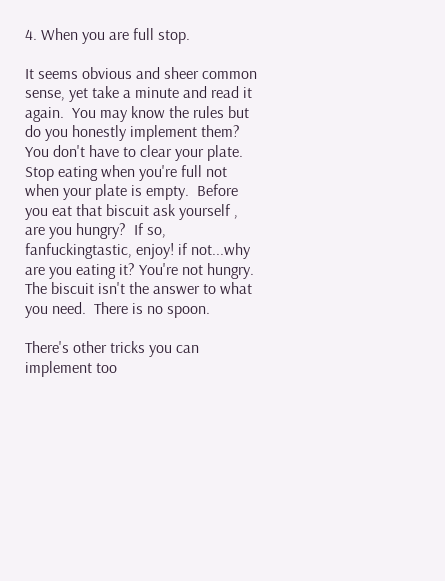4. When you are full stop.

It seems obvious and sheer common sense, yet take a minute and read it again.  You may know the rules but do you honestly implement them? You don't have to clear your plate. Stop eating when you're full not when your plate is empty.  Before you eat that biscuit ask yourself , are you hungry?  If so, fanfuckingtastic, enjoy! if not...why are you eating it? You're not hungry.  The biscuit isn't the answer to what you need.  There is no spoon.

There's other tricks you can implement too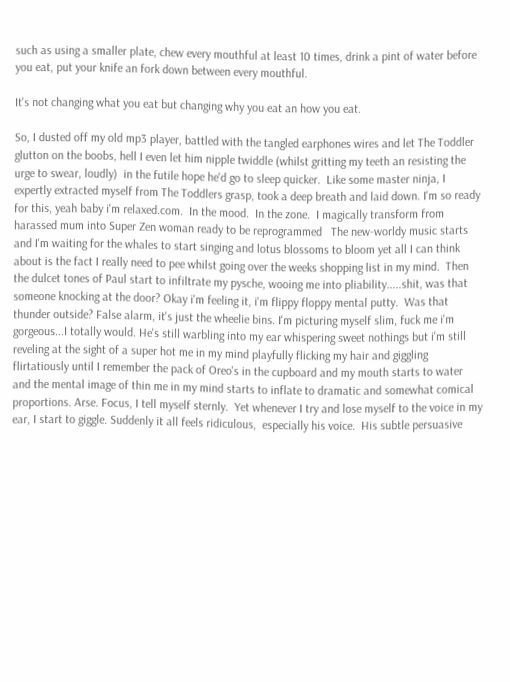such as using a smaller plate, chew every mouthful at least 10 times, drink a pint of water before you eat, put your knife an fork down between every mouthful.

It's not changing what you eat but changing why you eat an how you eat.

So, I dusted off my old mp3 player, battled with the tangled earphones wires and let The Toddler glutton on the boobs, hell I even let him nipple twiddle (whilst gritting my teeth an resisting the urge to swear, loudly)  in the futile hope he'd go to sleep quicker.  Like some master ninja, I expertly extracted myself from The Toddlers grasp, took a deep breath and laid down. I'm so ready for this, yeah baby i'm relaxed.com.  In the mood.  In the zone.  I magically transform from harassed mum into Super Zen woman ready to be reprogrammed   The new-worldy music starts and I'm waiting for the whales to start singing and lotus blossoms to bloom yet all I can think about is the fact I really need to pee whilst going over the weeks shopping list in my mind.  Then the dulcet tones of Paul start to infiltrate my pysche, wooing me into pliability.....shit, was that someone knocking at the door? Okay i'm feeling it, i'm flippy floppy mental putty.  Was that thunder outside? False alarm, it's just the wheelie bins. I'm picturing myself slim, fuck me i'm gorgeous...I totally would. He's still warbling into my ear whispering sweet nothings but i'm still reveling at the sight of a super hot me in my mind playfully flicking my hair and giggling flirtatiously until I remember the pack of Oreo's in the cupboard and my mouth starts to water and the mental image of thin me in my mind starts to inflate to dramatic and somewhat comical proportions. Arse. Focus, I tell myself sternly.  Yet whenever I try and lose myself to the voice in my ear, I start to giggle. Suddenly it all feels ridiculous,  especially his voice.  His subtle persuasive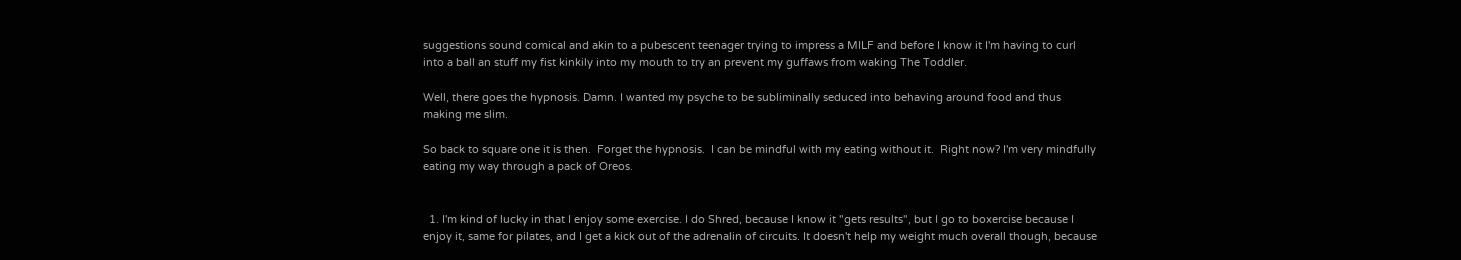suggestions sound comical and akin to a pubescent teenager trying to impress a MILF and before I know it I'm having to curl into a ball an stuff my fist kinkily into my mouth to try an prevent my guffaws from waking The Toddler.

Well, there goes the hypnosis. Damn. I wanted my psyche to be subliminally seduced into behaving around food and thus making me slim.

So back to square one it is then.  Forget the hypnosis.  I can be mindful with my eating without it.  Right now? I'm very mindfully eating my way through a pack of Oreos.


  1. I'm kind of lucky in that I enjoy some exercise. I do Shred, because I know it "gets results", but I go to boxercise because I enjoy it, same for pilates, and I get a kick out of the adrenalin of circuits. It doesn't help my weight much overall though, because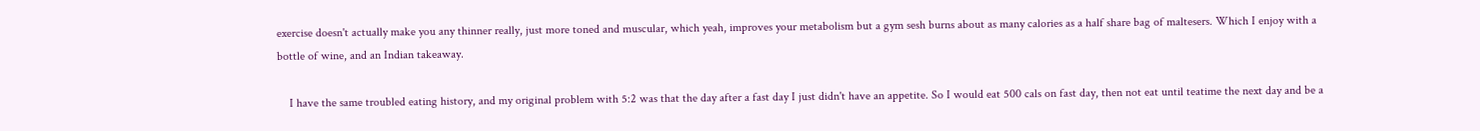exercise doesn't actually make you any thinner really, just more toned and muscular, which yeah, improves your metabolism but a gym sesh burns about as many calories as a half share bag of maltesers. Which I enjoy with a bottle of wine, and an Indian takeaway.

    I have the same troubled eating history, and my original problem with 5:2 was that the day after a fast day I just didn't have an appetite. So I would eat 500 cals on fast day, then not eat until teatime the next day and be a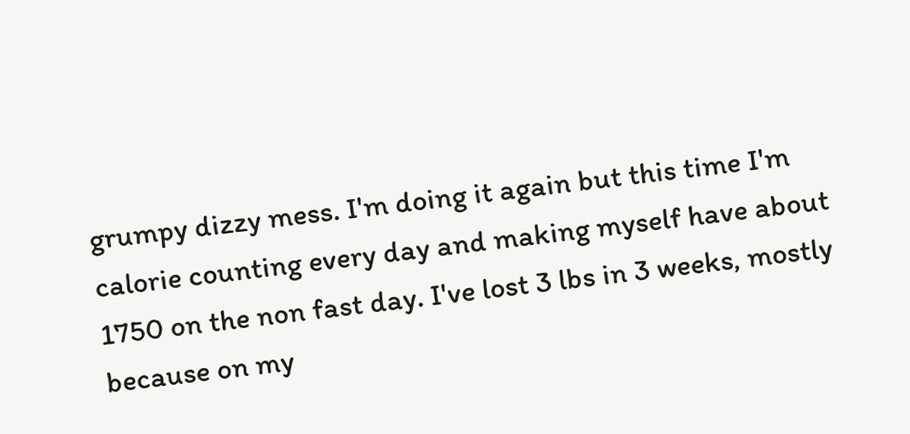grumpy dizzy mess. I'm doing it again but this time I'm calorie counting every day and making myself have about 1750 on the non fast day. I've lost 3 lbs in 3 weeks, mostly because on my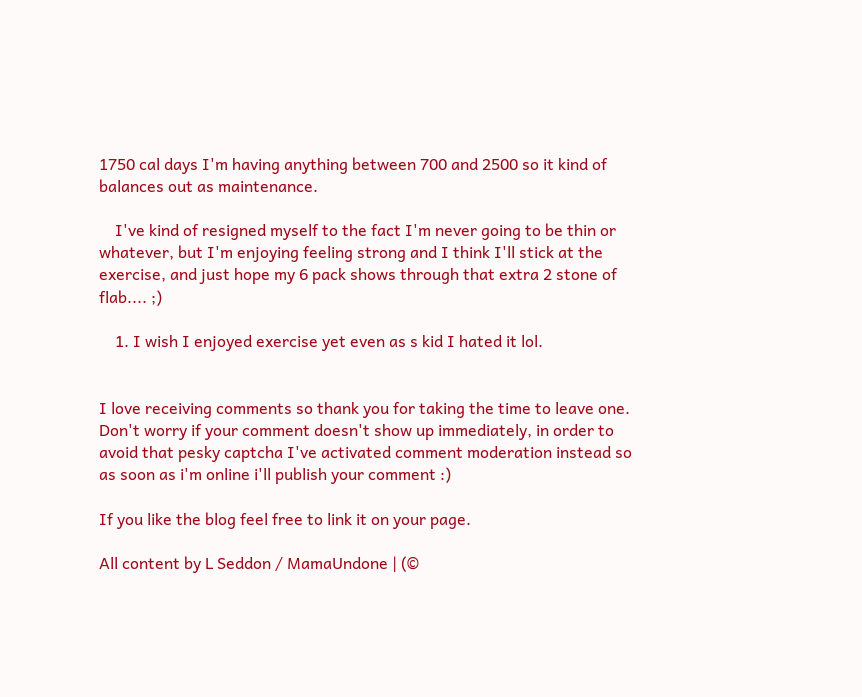1750 cal days I'm having anything between 700 and 2500 so it kind of balances out as maintenance.

    I've kind of resigned myself to the fact I'm never going to be thin or whatever, but I'm enjoying feeling strong and I think I'll stick at the exercise, and just hope my 6 pack shows through that extra 2 stone of flab.... ;)

    1. I wish I enjoyed exercise yet even as s kid I hated it lol.


I love receiving comments so thank you for taking the time to leave one. Don't worry if your comment doesn't show up immediately, in order to avoid that pesky captcha I've activated comment moderation instead so as soon as i'm online i'll publish your comment :)

If you like the blog feel free to link it on your page.

All content by L Seddon / MamaUndone | (©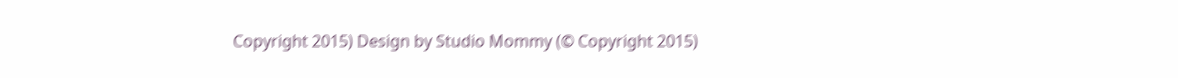Copyright 2015) Design by Studio Mommy (© Copyright 2015)